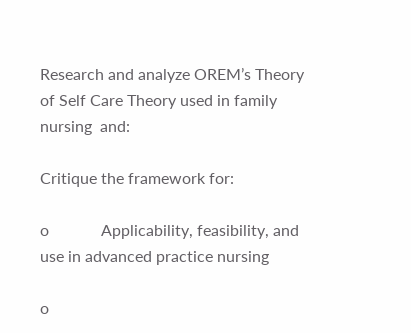Research and analyze OREM’s Theory of Self Care Theory used in family nursing  and:

Critique the framework for:

o             Applicability, feasibility, and use in advanced practice nursing

o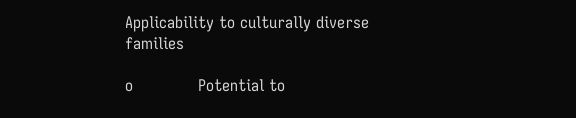Applicability to culturally diverse families

o             Potential to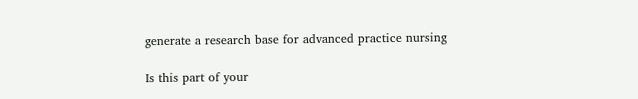generate a research base for advanced practice nursing

Is this part of your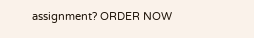assignment? ORDER NOW